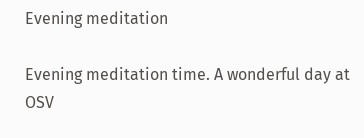Evening meditation

Evening meditation time. A wonderful day at OSV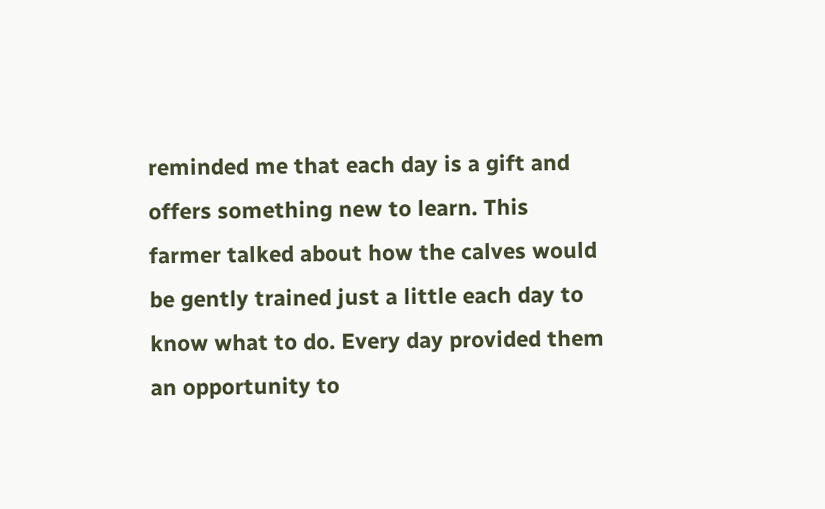reminded me that each day is a gift and offers something new to learn. This farmer talked about how the calves would be gently trained just a little each day to know what to do. Every day provided them an opportunity to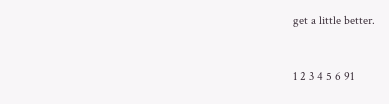get a little better.


1 2 3 4 5 6 91